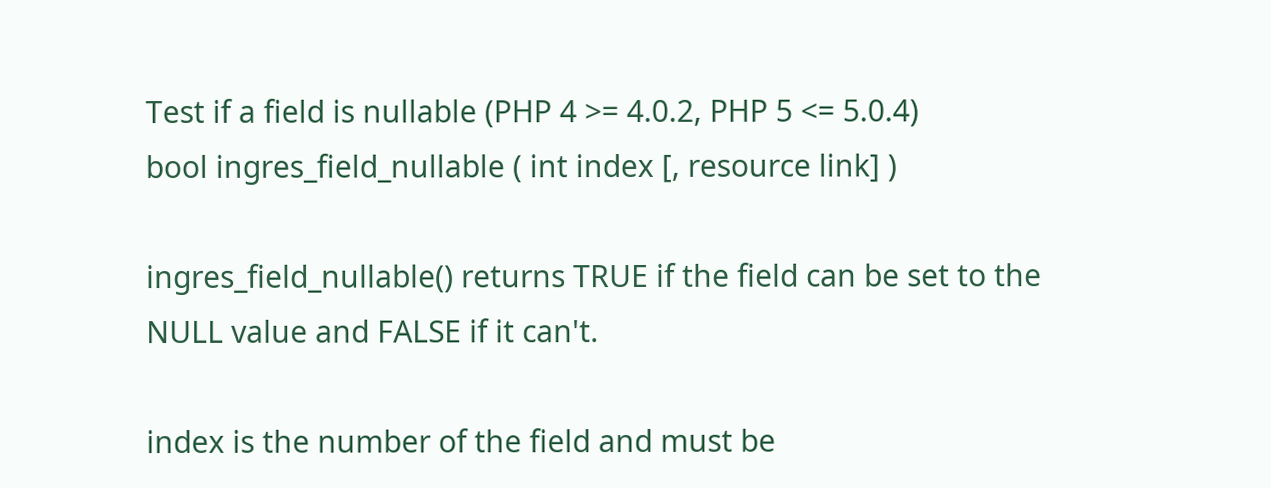Test if a field is nullable (PHP 4 >= 4.0.2, PHP 5 <= 5.0.4)
bool ingres_field_nullable ( int index [, resource link] )

ingres_field_nullable() returns TRUE if the field can be set to the NULL value and FALSE if it can't.

index is the number of the field and must be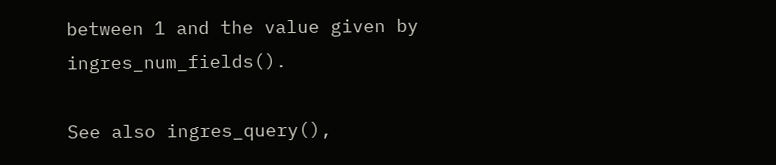between 1 and the value given by ingres_num_fields().

See also ingres_query(),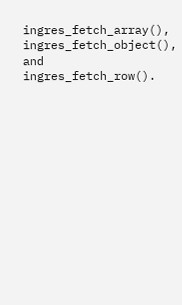ingres_fetch_array(), ingres_fetch_object(), and ingres_fetch_row().